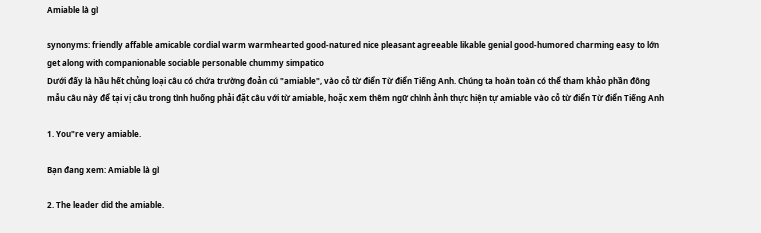Amiable là gì

synonyms: friendly affable amicable cordial warm warmhearted good-natured nice pleasant agreeable likable genial good-humored charming easy to lớn get along with companionable sociable personable chummy simpatico
Dưới đấy là hầu hết chủng loại câu có chứa trường đoản cú "amiable", vào cỗ từ điển Từ điển Tiếng Anh. Chúng ta hoàn toàn có thể tham khảo phần đông mẫu câu này để tại vị câu trong tình huống phải đặt câu với từ amiable, hoặc xem thêm ngữ chình ảnh thực hiện tự amiable vào cỗ từ điển Từ điển Tiếng Anh

1. You"re very amiable.

Bạn đang xem: Amiable là gì

2. The leader did the amiable.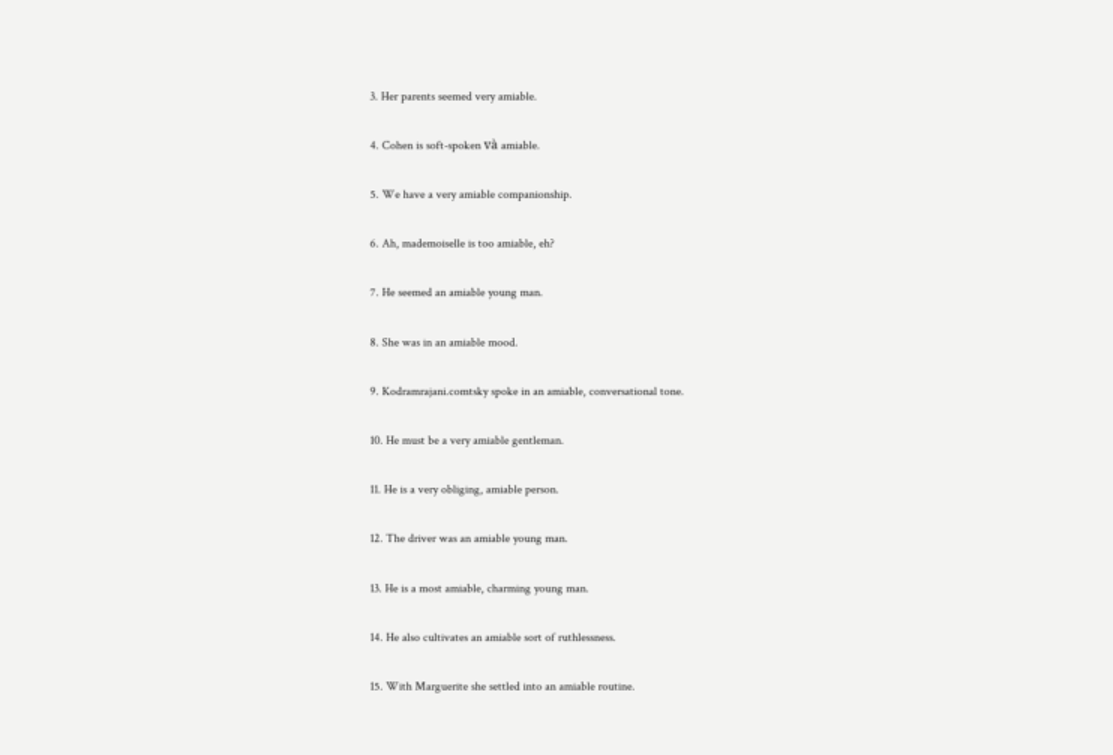3. Her parents seemed very amiable.

4. Cohen is soft-spoken và amiable.

5. We have a very amiable companionship.

6. Ah, mademoiselle is too amiable, eh?

7. He seemed an amiable young man.

8. She was in an amiable mood.

9. Kodramrajani.comtsky spoke in an amiable, conversational tone.

10. He must be a very amiable gentleman.

11. He is a very obliging, amiable person.

12. The driver was an amiable young man.

13. He is a most amiable, charming young man.

14. He also cultivates an amiable sort of ruthlessness.

15. With Marguerite she settled into an amiable routine.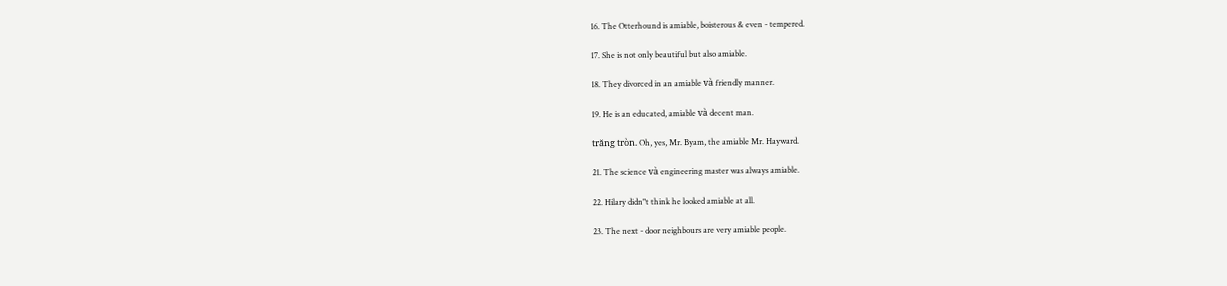16. The Otterhound is amiable, boisterous & even - tempered.

17. She is not only beautiful but also amiable.

18. They divorced in an amiable và friendly manner.

19. He is an educated, amiable và decent man.

trăng tròn. Oh, yes, Mr. Byam, the amiable Mr. Hayward.

21. The science và engineering master was always amiable.

22. Hilary didn"t think he looked amiable at all.

23. The next - door neighbours are very amiable people.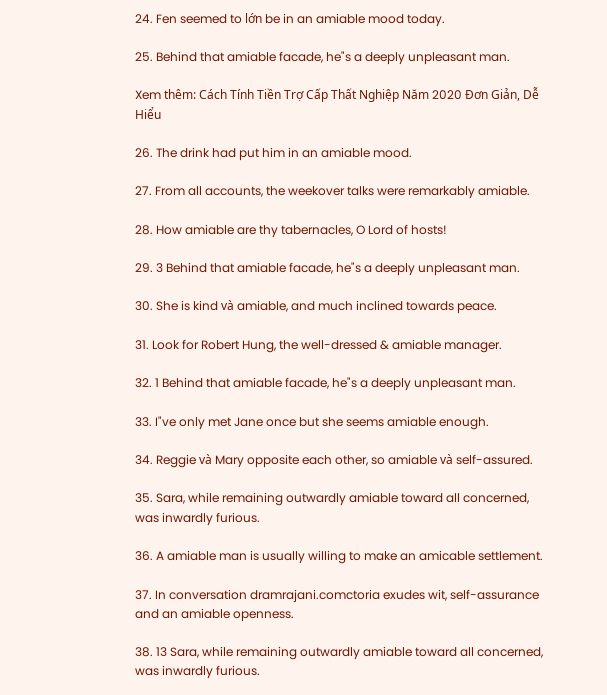24. Fen seemed to lớn be in an amiable mood today.

25. Behind that amiable facade, he"s a deeply unpleasant man.

Xem thêm: Cách Tính Tiền Trợ Cấp Thất Nghiệp Năm 2020 Đơn Giản, Dễ Hiểu

26. The drink had put him in an amiable mood.

27. From all accounts, the weekover talks were remarkably amiable.

28. How amiable are thy tabernacles, O Lord of hosts!

29. 3 Behind that amiable facade, he"s a deeply unpleasant man.

30. She is kind và amiable, and much inclined towards peace.

31. Look for Robert Hung, the well-dressed & amiable manager.

32. 1 Behind that amiable facade, he"s a deeply unpleasant man.

33. I"ve only met Jane once but she seems amiable enough.

34. Reggie và Mary opposite each other, so amiable và self-assured.

35. Sara, while remaining outwardly amiable toward all concerned, was inwardly furious.

36. A amiable man is usually willing to make an amicable settlement.

37. In conversation dramrajani.comctoria exudes wit, self-assurance and an amiable openness.

38. 13 Sara, while remaining outwardly amiable toward all concerned, was inwardly furious.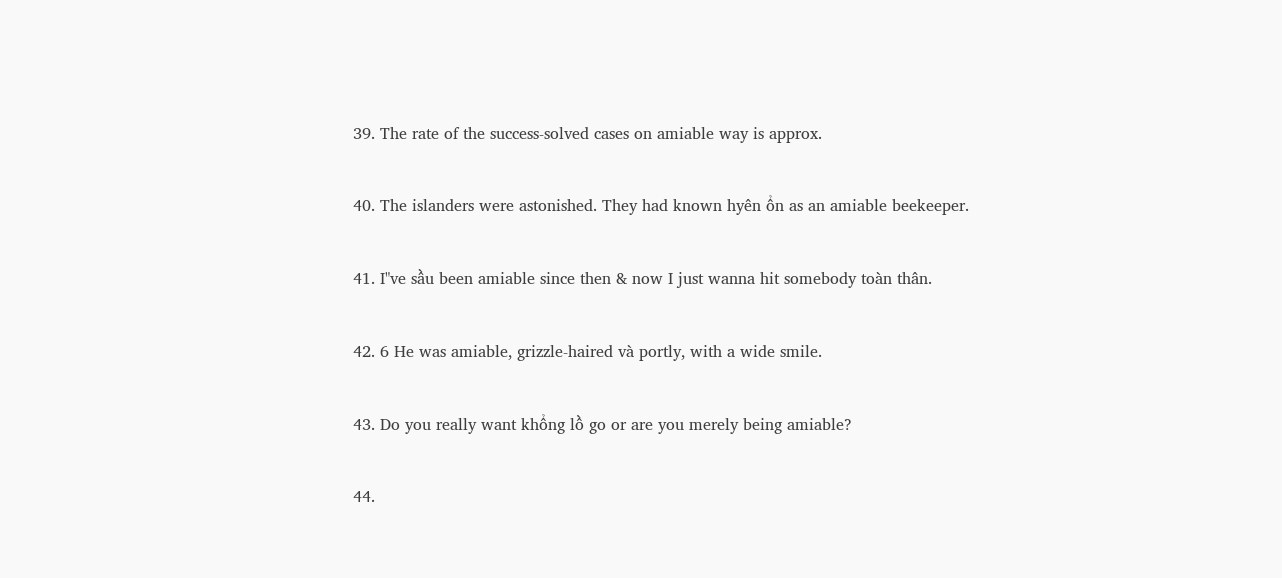39. The rate of the success-solved cases on amiable way is approx.

40. The islanders were astonished. They had known hyên ổn as an amiable beekeeper.

41. I"ve sầu been amiable since then & now I just wanna hit somebody toàn thân.

42. 6 He was amiable, grizzle-haired và portly, with a wide smile.

43. Do you really want khổng lồ go or are you merely being amiable?

44.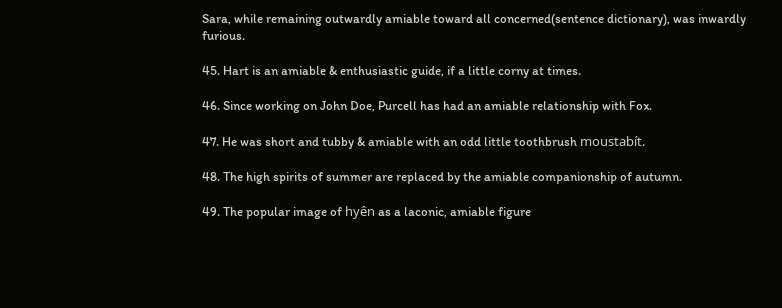Sara, while remaining outwardly amiable toward all concerned(sentence dictionary), was inwardly furious.

45. Hart is an amiable & enthusiastic guide, if a little corny at times.

46. Since working on John Doe, Purcell has had an amiable relationship with Fox.

47. He was short and tubby & amiable with an odd little toothbrush moustabít.

48. The high spirits of summer are replaced by the amiable companionship of autumn.

49. The popular image of hyên as a laconic, amiable figure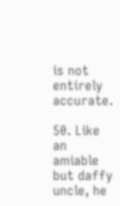is not entirely accurate.

50. Like an amiable but daffy uncle, he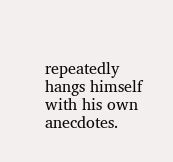repeatedly hangs himself with his own anecdotes.